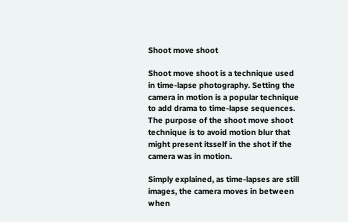Shoot move shoot

Shoot move shoot is a technique used in time-lapse photography. Setting the camera in motion is a popular technique to add drama to time-lapse sequences. The purpose of the shoot move shoot technique is to avoid motion blur that might present itsself in the shot if the camera was in motion.

Simply explained, as time-lapses are still images, the camera moves in between when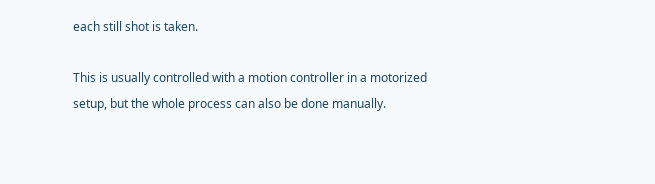each still shot is taken.

This is usually controlled with a motion controller in a motorized setup, but the whole process can also be done manually.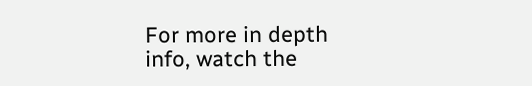For more in depth info, watch the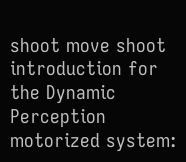shoot move shoot introduction for the Dynamic Perception motorized system: